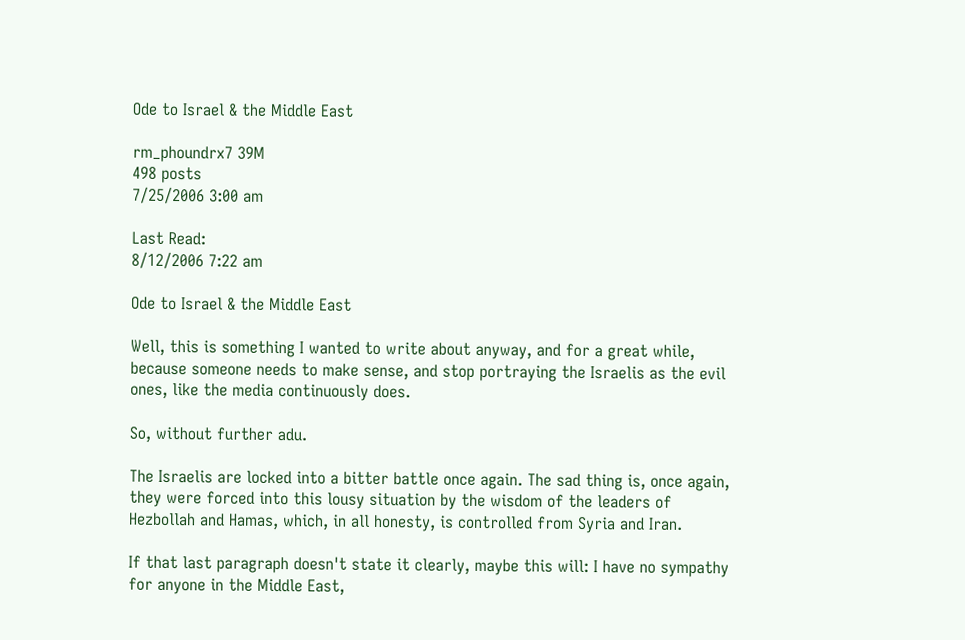Ode to Israel & the Middle East

rm_phoundrx7 39M
498 posts
7/25/2006 3:00 am

Last Read:
8/12/2006 7:22 am

Ode to Israel & the Middle East

Well, this is something I wanted to write about anyway, and for a great while, because someone needs to make sense, and stop portraying the Israelis as the evil ones, like the media continuously does.

So, without further adu.

The Israelis are locked into a bitter battle once again. The sad thing is, once again, they were forced into this lousy situation by the wisdom of the leaders of Hezbollah and Hamas, which, in all honesty, is controlled from Syria and Iran.

If that last paragraph doesn't state it clearly, maybe this will: I have no sympathy for anyone in the Middle East,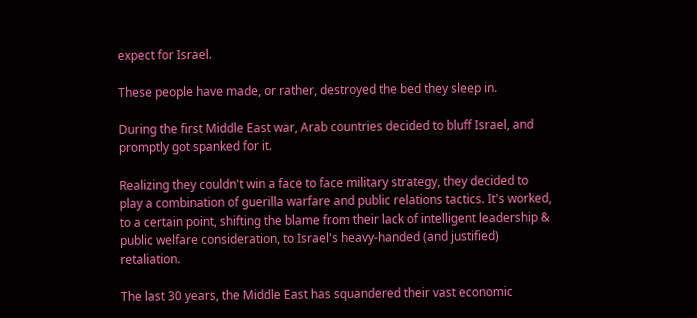expect for Israel.

These people have made, or rather, destroyed the bed they sleep in.

During the first Middle East war, Arab countries decided to bluff Israel, and promptly got spanked for it.

Realizing they couldn't win a face to face military strategy, they decided to play a combination of guerilla warfare and public relations tactics. It's worked, to a certain point, shifting the blame from their lack of intelligent leadership & public welfare consideration, to Israel's heavy-handed (and justified) retaliation.

The last 30 years, the Middle East has squandered their vast economic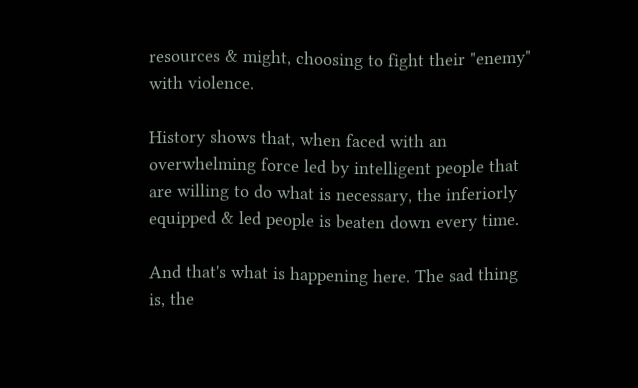resources & might, choosing to fight their "enemy" with violence.

History shows that, when faced with an overwhelming force led by intelligent people that are willing to do what is necessary, the inferiorly equipped & led people is beaten down every time.

And that's what is happening here. The sad thing is, the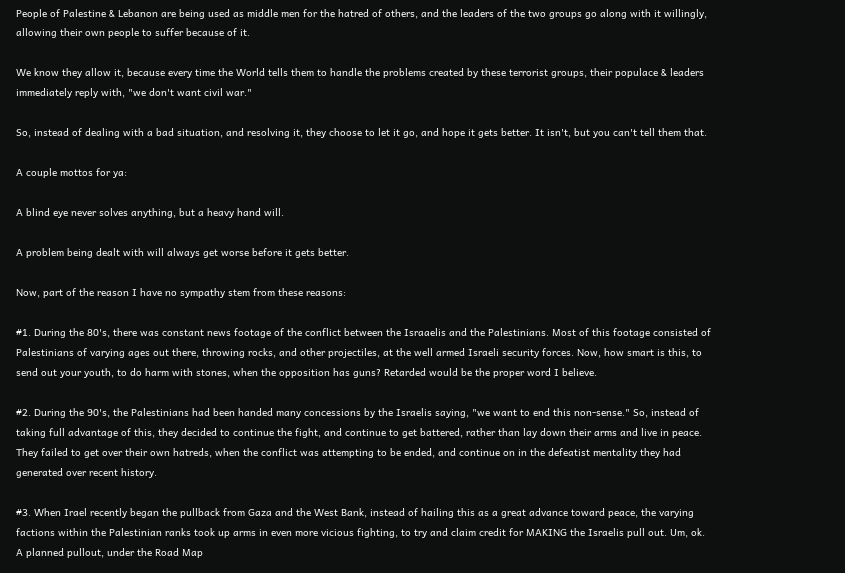People of Palestine & Lebanon are being used as middle men for the hatred of others, and the leaders of the two groups go along with it willingly, allowing their own people to suffer because of it.

We know they allow it, because every time the World tells them to handle the problems created by these terrorist groups, their populace & leaders immediately reply with, "we don't want civil war."

So, instead of dealing with a bad situation, and resolving it, they choose to let it go, and hope it gets better. It isn't, but you can't tell them that.

A couple mottos for ya:

A blind eye never solves anything, but a heavy hand will.

A problem being dealt with will always get worse before it gets better.

Now, part of the reason I have no sympathy stem from these reasons:

#1. During the 80's, there was constant news footage of the conflict between the Israaelis and the Palestinians. Most of this footage consisted of Palestinians of varying ages out there, throwing rocks, and other projectiles, at the well armed Israeli security forces. Now, how smart is this, to send out your youth, to do harm with stones, when the opposition has guns? Retarded would be the proper word I believe.

#2. During the 90's, the Palestinians had been handed many concessions by the Israelis saying, "we want to end this non-sense." So, instead of taking full advantage of this, they decided to continue the fight, and continue to get battered, rather than lay down their arms and live in peace. They failed to get over their own hatreds, when the conflict was attempting to be ended, and continue on in the defeatist mentality they had generated over recent history.

#3. When Irael recently began the pullback from Gaza and the West Bank, instead of hailing this as a great advance toward peace, the varying factions within the Palestinian ranks took up arms in even more vicious fighting, to try and claim credit for MAKING the Israelis pull out. Um, ok. A planned pullout, under the Road Map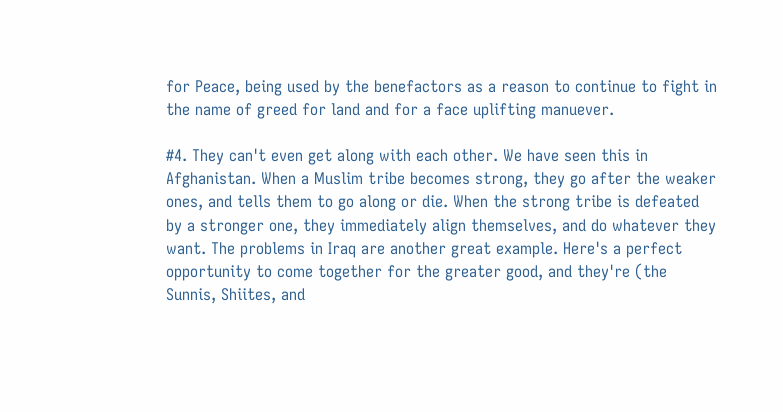for Peace, being used by the benefactors as a reason to continue to fight in the name of greed for land and for a face uplifting manuever.

#4. They can't even get along with each other. We have seen this in Afghanistan. When a Muslim tribe becomes strong, they go after the weaker ones, and tells them to go along or die. When the strong tribe is defeated by a stronger one, they immediately align themselves, and do whatever they want. The problems in Iraq are another great example. Here's a perfect opportunity to come together for the greater good, and they're (the Sunnis, Shiites, and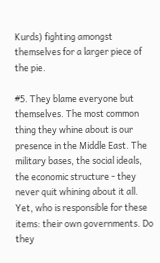Kurds) fighting amongst themselves for a larger piece of the pie.

#5. They blame everyone but themselves. The most common thing they whine about is our presence in the Middle East. The military bases, the social ideals, the economic structure - they never quit whining about it all. Yet, who is responsible for these items: their own governments. Do they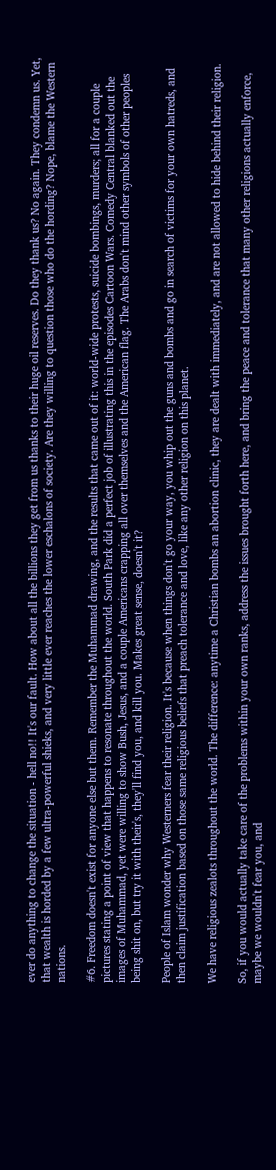ever do anything to change the situation - hell no!! It's our fault. How about all the billions they get from us thanks to their huge oil reserves. Do they thank us? No again. They condemn us. Yet, that wealth is horded by a few ultra-powerful shieks, and very little ever reaches the lower eschalons of society. Are they willing to question those who do the hording? Nope, blame the Western nations.

#6. Freedom doesn't exist for anyone else but them. Remember the Muhammad drawing, and the results that came out of it: world-wide protests, suicide bombings, murders; all for a couple pictures stating a point of view that happens to resonate throughout the world. South Park did a perfect job of illustrating this in the episodes Cartoon Wars. Comedy Central blanked out the images of Muhammad, yet were willing to show Bush, Jesus, and a couple Americans crapping all over themselves and the American flag. The Arabs don't mind other symbols of other peoples being shit on, but try it with their's, they'll find you, and kill you. Makes great sense, doesn't it?

People of Islam wonder why Westerners fear their religion. It's because when things don't go your way, you whip out the guns and bombs and go in search of victims for your own hatreds, and then claim justification based on those same religious beliefs that preach tolerance and love, like any other religion on this planet.

We have religious zealots throughout the world. The difference: anytime a Christian bombs an abortion clinic, they are dealt with immediately, and are not allowed to hide behind their religion.

So, if you would actually take care of the problems within your own ranks, address the issues brought forth here, and bring the peace and tolerance that many other religions actually enforce, maybe we wouldn't fear you, and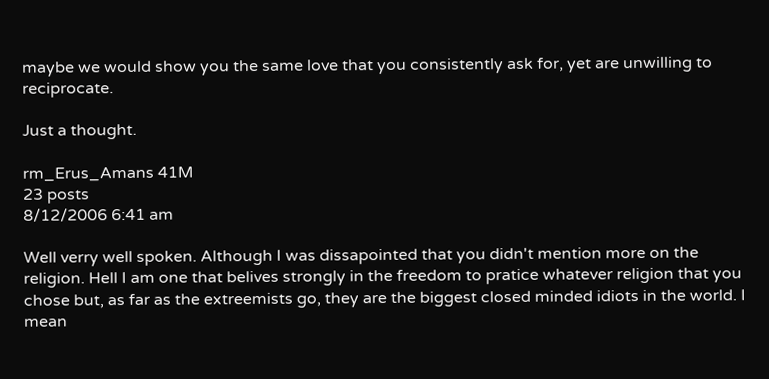maybe we would show you the same love that you consistently ask for, yet are unwilling to reciprocate.

Just a thought.

rm_Erus_Amans 41M
23 posts
8/12/2006 6:41 am

Well verry well spoken. Although I was dissapointed that you didn't mention more on the religion. Hell I am one that belives strongly in the freedom to pratice whatever religion that you chose but, as far as the extreemists go, they are the biggest closed minded idiots in the world. I mean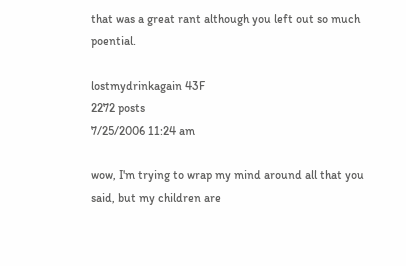that was a great rant although you left out so much poential.

lostmydrinkagain 43F
2272 posts
7/25/2006 11:24 am

wow, I'm trying to wrap my mind around all that you said, but my children are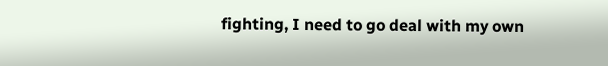fighting, I need to go deal with my own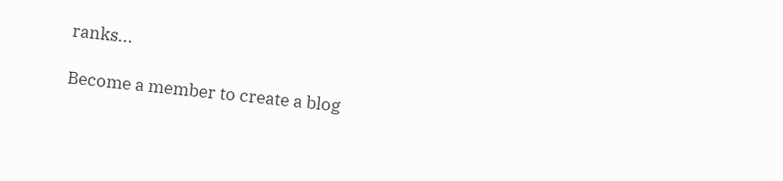ranks...

Become a member to create a blog